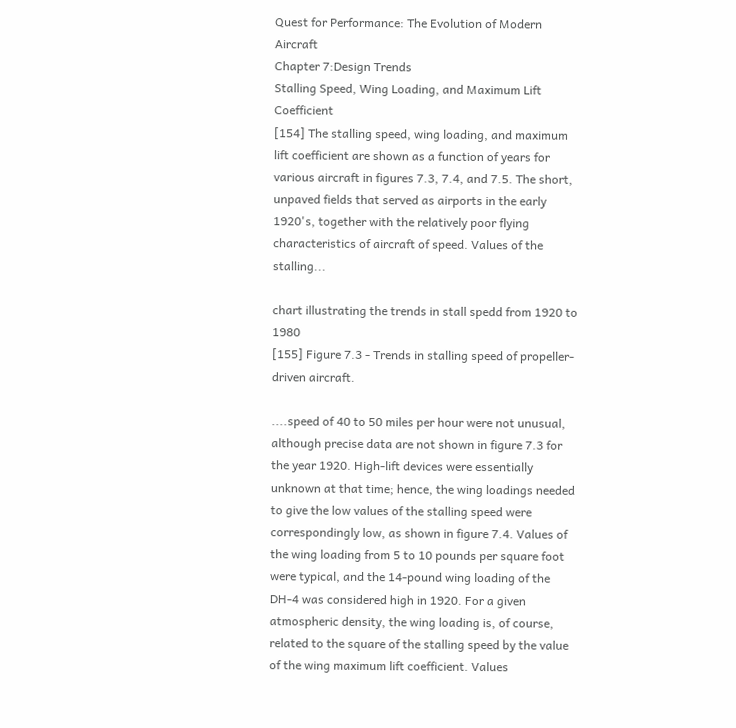Quest for Performance: The Evolution of Modern Aircraft
Chapter 7:Design Trends
Stalling Speed, Wing Loading, and Maximum Lift Coefficient
[154] The stalling speed, wing loading, and maximum lift coefficient are shown as a function of years for various aircraft in figures 7.3, 7.4, and 7.5. The short, unpaved fields that served as airports in the early 1920's, together with the relatively poor flying characteristics of aircraft of speed. Values of the stalling...

chart illustrating the trends in stall spedd from 1920 to 1980
[155] Figure 7.3 - Trends in stalling speed of propeller-driven aircraft.

....speed of 40 to 50 miles per hour were not unusual, although precise data are not shown in figure 7.3 for the year 1920. High-lift devices were essentially unknown at that time; hence, the wing loadings needed to give the low values of the stalling speed were correspondingly low, as shown in figure 7.4. Values of the wing loading from 5 to 10 pounds per square foot were typical, and the 14-pound wing loading of the DH-4 was considered high in 1920. For a given atmospheric density, the wing loading is, of course, related to the square of the stalling speed by the value of the wing maximum lift coefficient. Values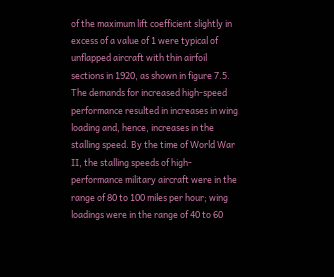of the maximum lift coefficient slightly in excess of a value of 1 were typical of unflapped aircraft with thin airfoil sections in 1920, as shown in figure 7.5. The demands for increased high-speed performance resulted in increases in wing loading and, hence, increases in the stalling speed. By the time of World War II, the stalling speeds of high-performance military aircraft were in the range of 80 to 100 miles per hour; wing loadings were in the range of 40 to 60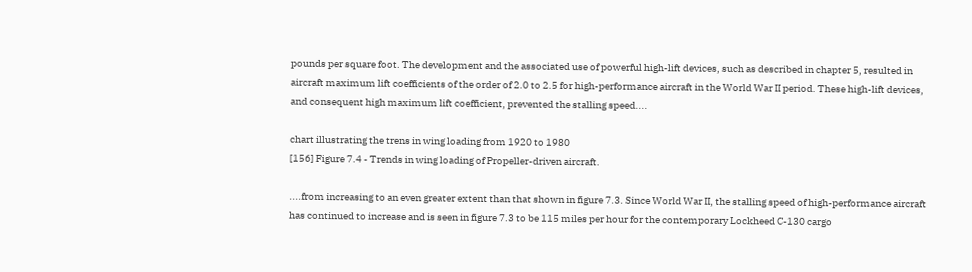pounds per square foot. The development and the associated use of powerful high-lift devices, such as described in chapter 5, resulted in aircraft maximum lift coefficients of the order of 2.0 to 2.5 for high-performance aircraft in the World War II period. These high-lift devices, and consequent high maximum lift coefficient, prevented the stalling speed....

chart illustrating the trens in wing loading from 1920 to 1980
[156] Figure 7.4 - Trends in wing loading of Propeller-driven aircraft.

....from increasing to an even greater extent than that shown in figure 7.3. Since World War II, the stalling speed of high-performance aircraft has continued to increase and is seen in figure 7.3 to be 115 miles per hour for the contemporary Lockheed C-130 cargo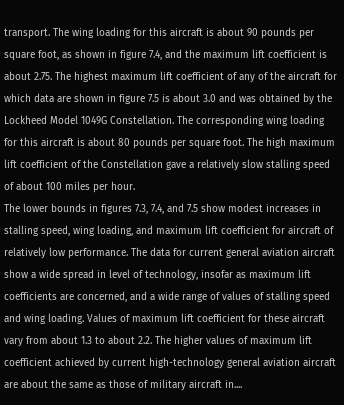transport. The wing loading for this aircraft is about 90 pounds per square foot, as shown in figure 7.4, and the maximum lift coefficient is about 2.75. The highest maximum lift coefficient of any of the aircraft for which data are shown in figure 7.5 is about 3.0 and was obtained by the Lockheed Model 1049G Constellation. The corresponding wing loading for this aircraft is about 80 pounds per square foot. The high maximum lift coefficient of the Constellation gave a relatively slow stalling speed of about 100 miles per hour.
The lower bounds in figures 7.3, 7.4, and 7.5 show modest increases in stalling speed, wing loading, and maximum lift coefficient for aircraft of relatively low performance. The data for current general aviation aircraft show a wide spread in level of technology, insofar as maximum lift coefficients are concerned, and a wide range of values of stalling speed and wing loading. Values of maximum lift coefficient for these aircraft vary from about 1.3 to about 2.2. The higher values of maximum lift coefficient achieved by current high-technology general aviation aircraft are about the same as those of military aircraft in....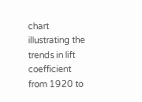chart illustrating the trends in lift coefficient from 1920 to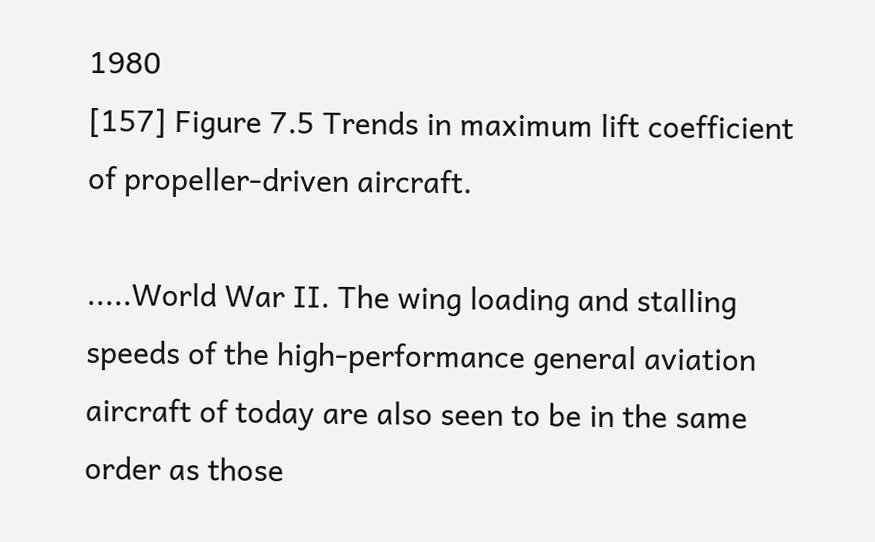1980
[157] Figure 7.5 Trends in maximum lift coefficient of propeller-driven aircraft.

.....World War II. The wing loading and stalling speeds of the high-performance general aviation aircraft of today are also seen to be in the same order as those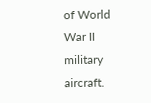of World War II military aircraft.